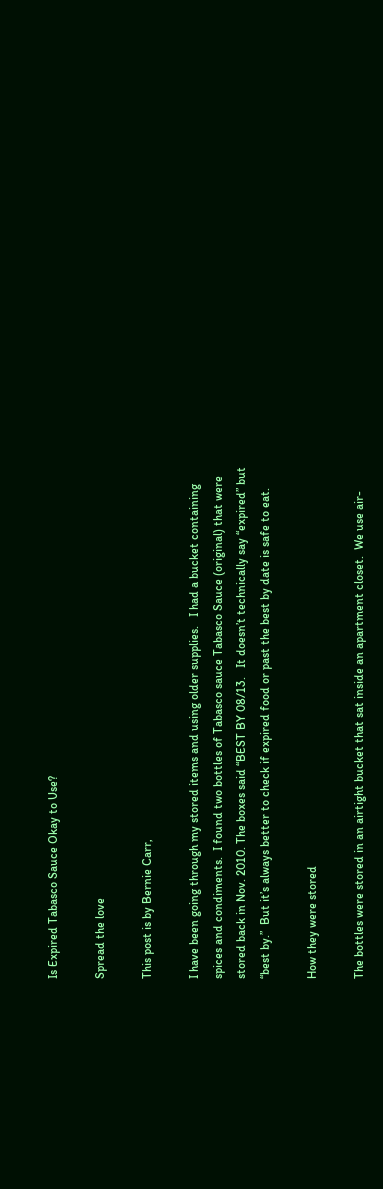Is Expired Tabasco Sauce Okay to Use?

Spread the love

This post is by Bernie Carr,

I have been going through my stored items and using older supplies.   I had a bucket containing spices and condiments.  I found two bottles of Tabasco sauce Tabasco Sauce (original) that were stored back in Nov. 2010. The boxes said “BEST BY 08/13.   It doesn’t technically say “expired” but “best by.”  But it’s always better to check if expired food or past the best by date is safe to eat.

How they were stored

The bottles were stored in an airtight bucket that sat inside an apartment closet.  We use air-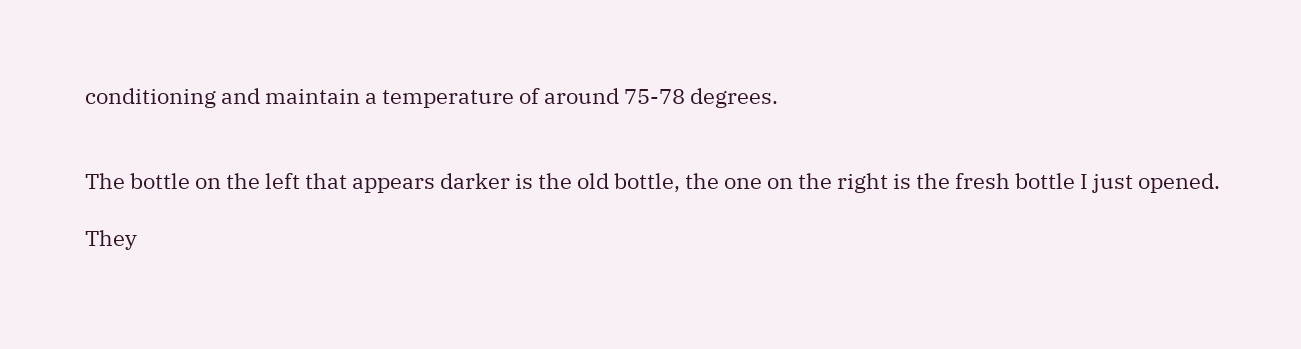conditioning and maintain a temperature of around 75-78 degrees.


The bottle on the left that appears darker is the old bottle, the one on the right is the fresh bottle I just opened.

They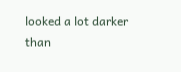looked a lot darker than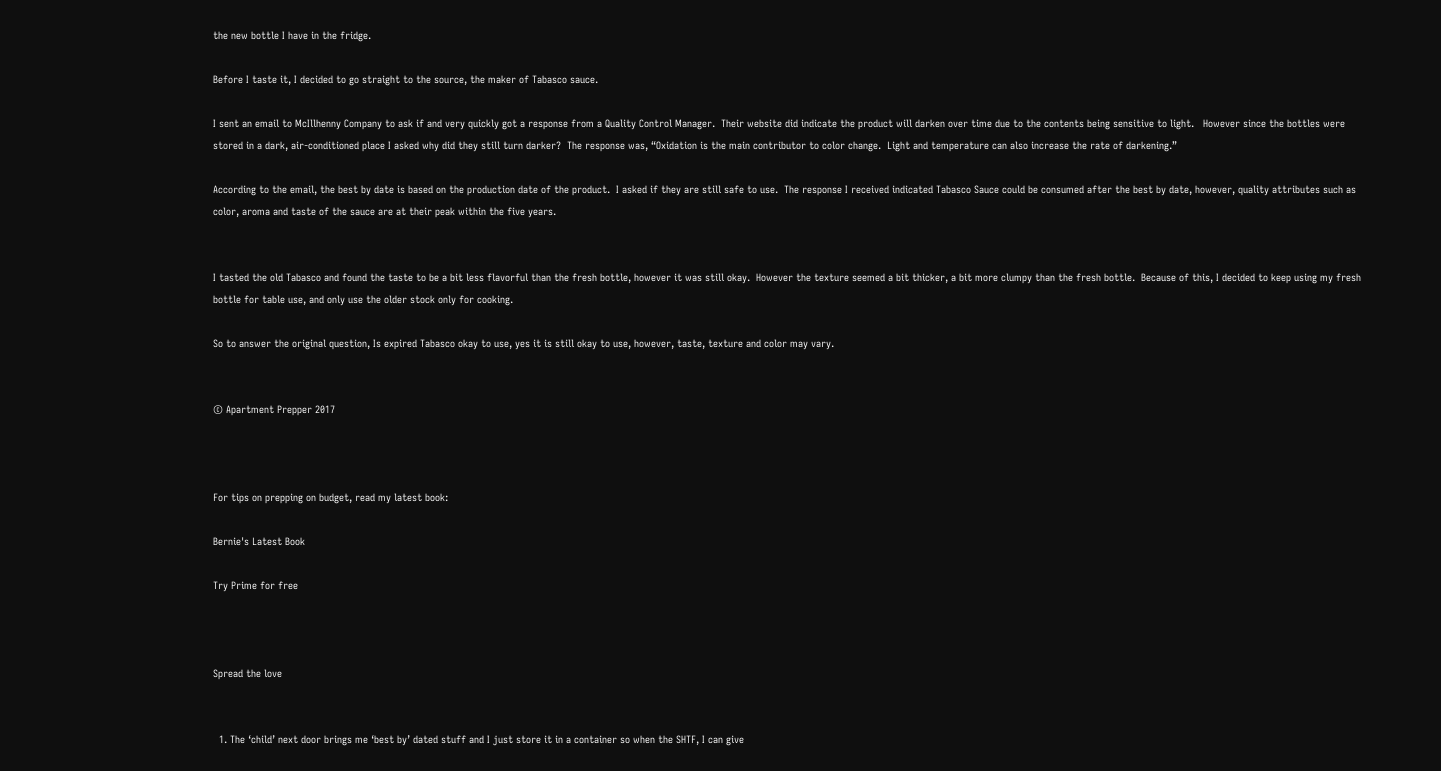the new bottle I have in the fridge.

Before I taste it, I decided to go straight to the source, the maker of Tabasco sauce.

I sent an email to McIllhenny Company to ask if and very quickly got a response from a Quality Control Manager.  Their website did indicate the product will darken over time due to the contents being sensitive to light.   However since the bottles were stored in a dark, air-conditioned place I asked why did they still turn darker?  The response was, “Oxidation is the main contributor to color change.  Light and temperature can also increase the rate of darkening.”

According to the email, the best by date is based on the production date of the product.  I asked if they are still safe to use.  The response I received indicated Tabasco Sauce could be consumed after the best by date, however, quality attributes such as color, aroma and taste of the sauce are at their peak within the five years.


I tasted the old Tabasco and found the taste to be a bit less flavorful than the fresh bottle, however it was still okay.  However the texture seemed a bit thicker, a bit more clumpy than the fresh bottle.  Because of this, I decided to keep using my fresh bottle for table use, and only use the older stock only for cooking.

So to answer the original question, Is expired Tabasco okay to use, yes it is still okay to use, however, taste, texture and color may vary.


© Apartment Prepper 2017



For tips on prepping on budget, read my latest book:

Bernie's Latest Book

Try Prime for free



Spread the love


  1. The ‘child’ next door brings me ‘best by’ dated stuff and I just store it in a container so when the SHTF, I can give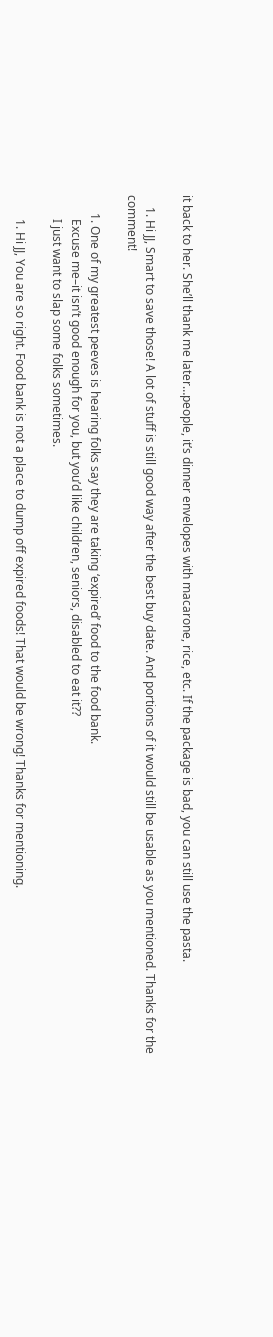it back to her. She’ll thank me later…people, it’s dinner envelopes with macarone, rice, etc. If the package is bad, you can still use the pasta.

    1. Hi JJ, Smart to save those! A lot of stuff is still good way after the best buy date. And portions of it would still be usable as you mentioned. Thanks for the comment!

      1. One of my greatest peeves is hearing folks say they are taking ‘expired’ food to the food bank.
        Excuse me–it isn’t good enough for you, but you’d like children, seniors, disabled to eat it??
        I just want to slap some folks sometimes.

        1. Hi JJ, You are so right. Food bank is not a place to dump off expired foods! That would be wrong! Thanks for mentioning.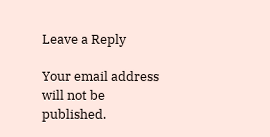Leave a Reply

Your email address will not be published.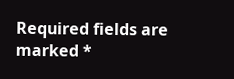Required fields are marked *